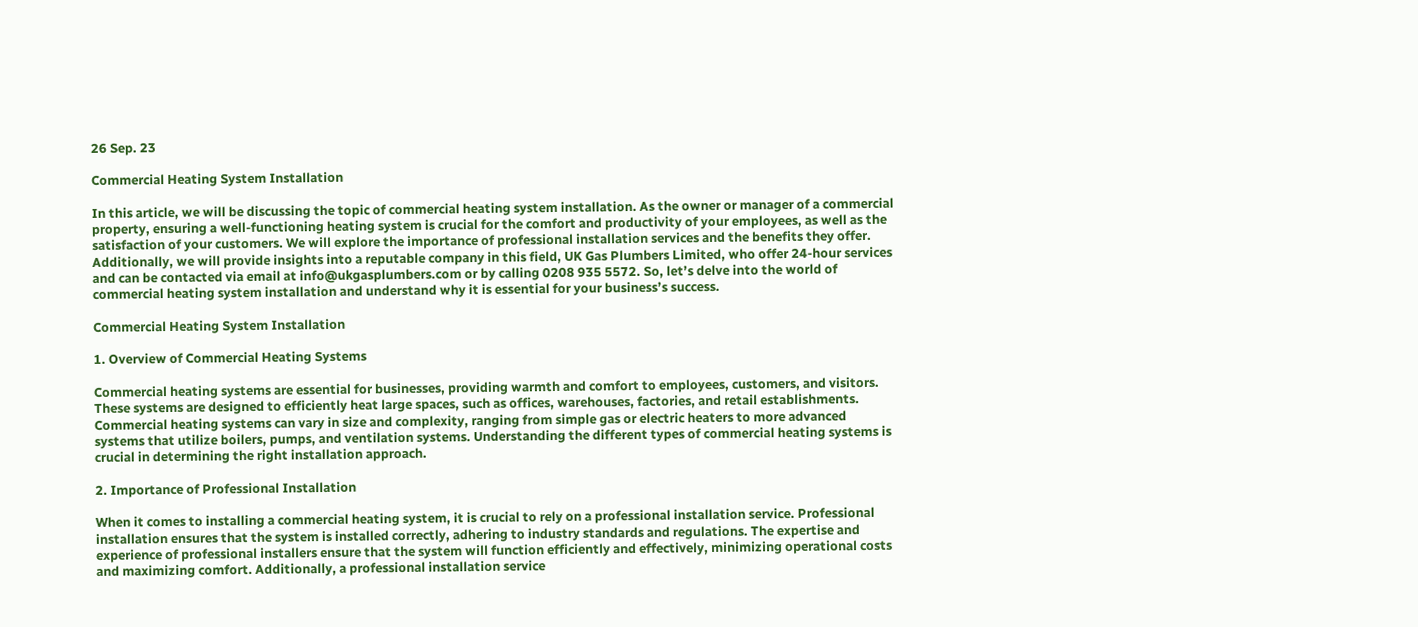26 Sep. 23

Commercial Heating System Installation

In this article, we will be discussing the topic of commercial heating system installation. As the owner or manager of a commercial property, ensuring a well-functioning heating system is crucial for the comfort and productivity of your employees, as well as the satisfaction of your customers. We will explore the importance of professional installation services and the benefits they offer. Additionally, we will provide insights into a reputable company in this field, UK Gas Plumbers Limited, who offer 24-hour services and can be contacted via email at info@ukgasplumbers.com or by calling 0208 935 5572. So, let’s delve into the world of commercial heating system installation and understand why it is essential for your business’s success.

Commercial Heating System Installation

1. Overview of Commercial Heating Systems

Commercial heating systems are essential for businesses, providing warmth and comfort to employees, customers, and visitors. These systems are designed to efficiently heat large spaces, such as offices, warehouses, factories, and retail establishments. Commercial heating systems can vary in size and complexity, ranging from simple gas or electric heaters to more advanced systems that utilize boilers, pumps, and ventilation systems. Understanding the different types of commercial heating systems is crucial in determining the right installation approach.

2. Importance of Professional Installation

When it comes to installing a commercial heating system, it is crucial to rely on a professional installation service. Professional installation ensures that the system is installed correctly, adhering to industry standards and regulations. The expertise and experience of professional installers ensure that the system will function efficiently and effectively, minimizing operational costs and maximizing comfort. Additionally, a professional installation service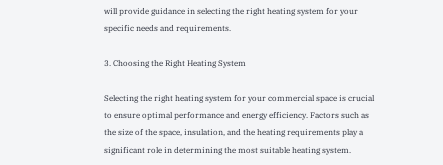will provide guidance in selecting the right heating system for your specific needs and requirements.

3. Choosing the Right Heating System

Selecting the right heating system for your commercial space is crucial to ensure optimal performance and energy efficiency. Factors such as the size of the space, insulation, and the heating requirements play a significant role in determining the most suitable heating system.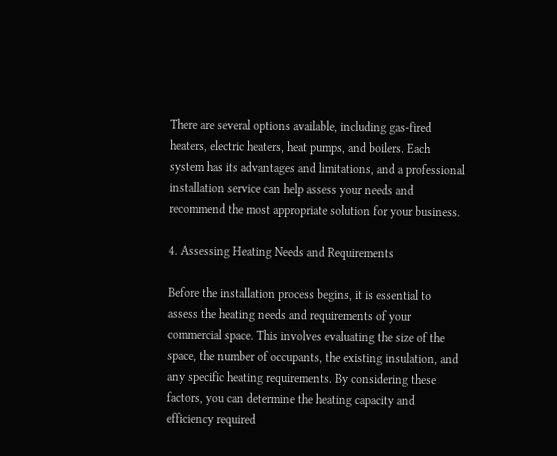There are several options available, including gas-fired heaters, electric heaters, heat pumps, and boilers. Each system has its advantages and limitations, and a professional installation service can help assess your needs and recommend the most appropriate solution for your business.

4. Assessing Heating Needs and Requirements

Before the installation process begins, it is essential to assess the heating needs and requirements of your commercial space. This involves evaluating the size of the space, the number of occupants, the existing insulation, and any specific heating requirements. By considering these factors, you can determine the heating capacity and efficiency required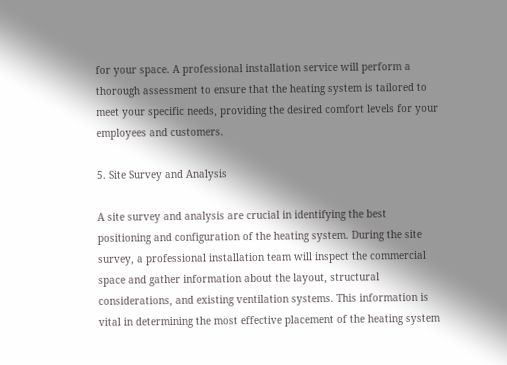for your space. A professional installation service will perform a thorough assessment to ensure that the heating system is tailored to meet your specific needs, providing the desired comfort levels for your employees and customers.

5. Site Survey and Analysis

A site survey and analysis are crucial in identifying the best positioning and configuration of the heating system. During the site survey, a professional installation team will inspect the commercial space and gather information about the layout, structural considerations, and existing ventilation systems. This information is vital in determining the most effective placement of the heating system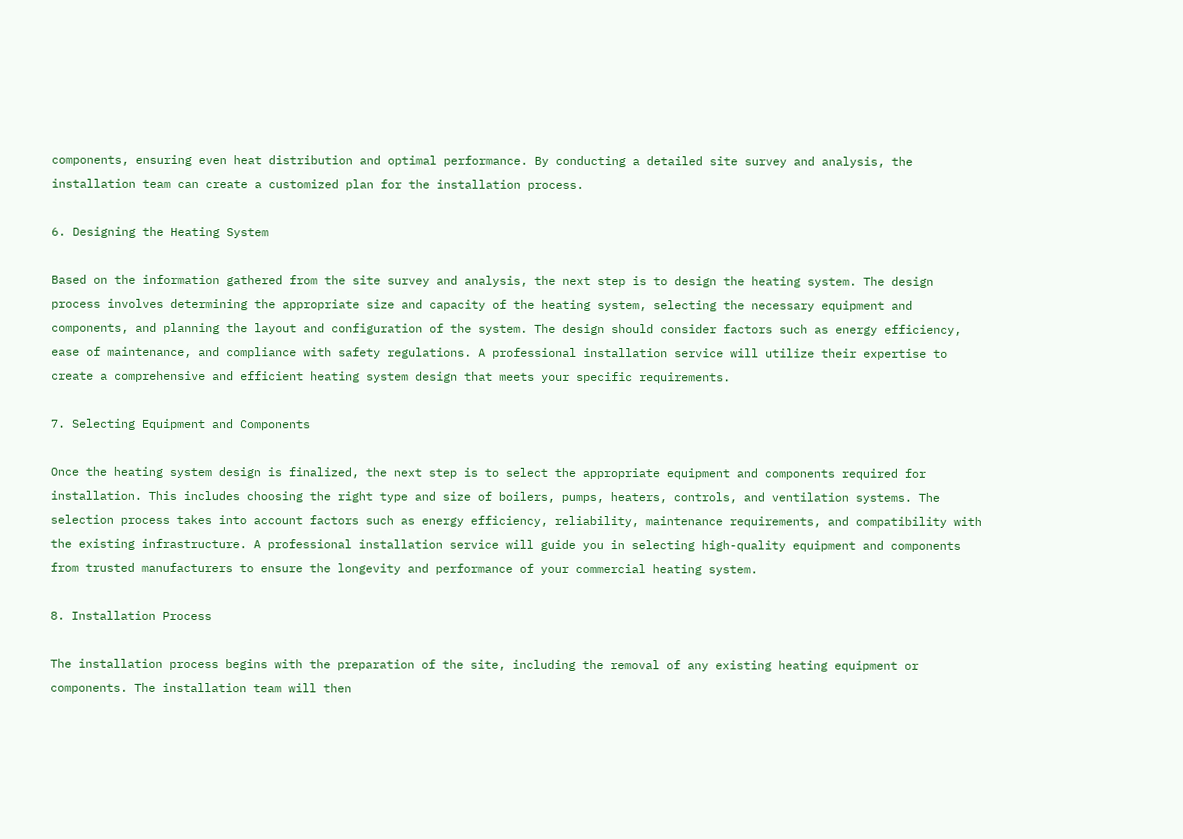components, ensuring even heat distribution and optimal performance. By conducting a detailed site survey and analysis, the installation team can create a customized plan for the installation process.

6. Designing the Heating System

Based on the information gathered from the site survey and analysis, the next step is to design the heating system. The design process involves determining the appropriate size and capacity of the heating system, selecting the necessary equipment and components, and planning the layout and configuration of the system. The design should consider factors such as energy efficiency, ease of maintenance, and compliance with safety regulations. A professional installation service will utilize their expertise to create a comprehensive and efficient heating system design that meets your specific requirements.

7. Selecting Equipment and Components

Once the heating system design is finalized, the next step is to select the appropriate equipment and components required for installation. This includes choosing the right type and size of boilers, pumps, heaters, controls, and ventilation systems. The selection process takes into account factors such as energy efficiency, reliability, maintenance requirements, and compatibility with the existing infrastructure. A professional installation service will guide you in selecting high-quality equipment and components from trusted manufacturers to ensure the longevity and performance of your commercial heating system.

8. Installation Process

The installation process begins with the preparation of the site, including the removal of any existing heating equipment or components. The installation team will then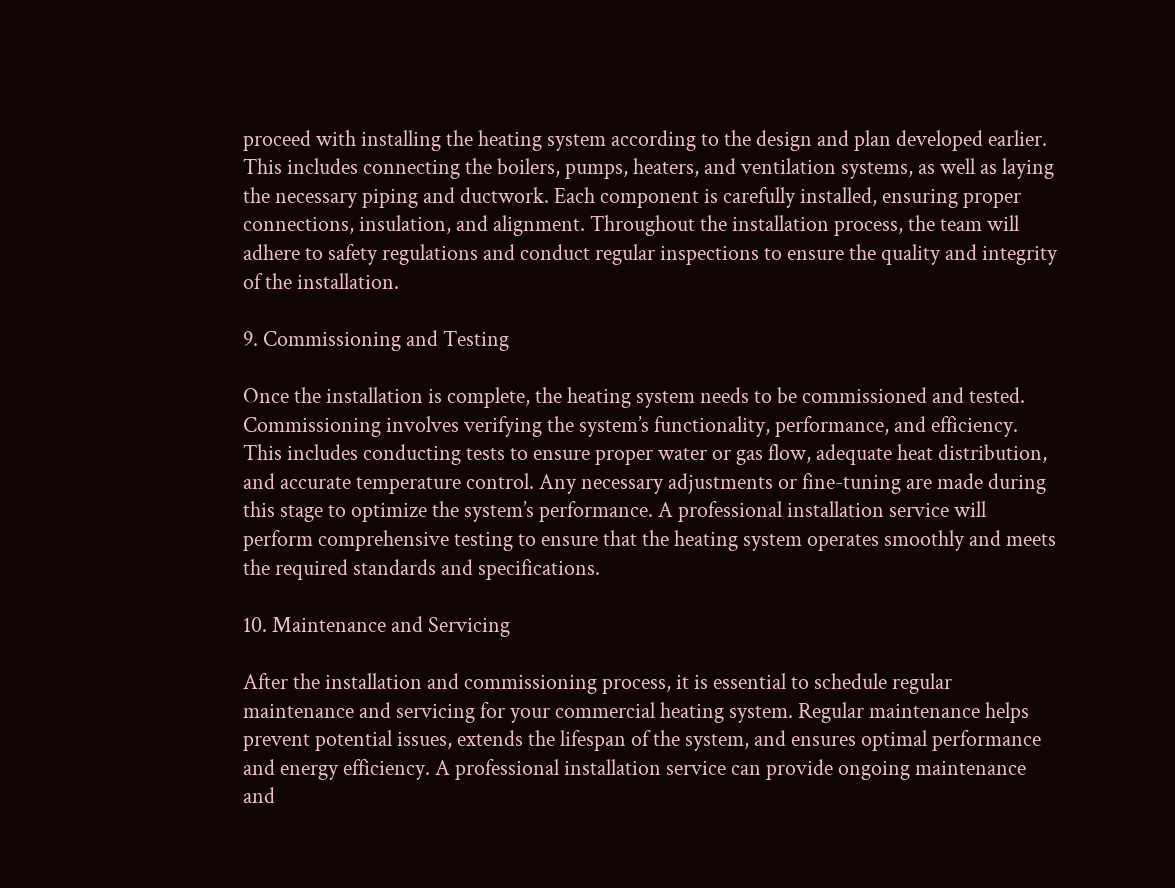proceed with installing the heating system according to the design and plan developed earlier. This includes connecting the boilers, pumps, heaters, and ventilation systems, as well as laying the necessary piping and ductwork. Each component is carefully installed, ensuring proper connections, insulation, and alignment. Throughout the installation process, the team will adhere to safety regulations and conduct regular inspections to ensure the quality and integrity of the installation.

9. Commissioning and Testing

Once the installation is complete, the heating system needs to be commissioned and tested. Commissioning involves verifying the system’s functionality, performance, and efficiency. This includes conducting tests to ensure proper water or gas flow, adequate heat distribution, and accurate temperature control. Any necessary adjustments or fine-tuning are made during this stage to optimize the system’s performance. A professional installation service will perform comprehensive testing to ensure that the heating system operates smoothly and meets the required standards and specifications.

10. Maintenance and Servicing

After the installation and commissioning process, it is essential to schedule regular maintenance and servicing for your commercial heating system. Regular maintenance helps prevent potential issues, extends the lifespan of the system, and ensures optimal performance and energy efficiency. A professional installation service can provide ongoing maintenance and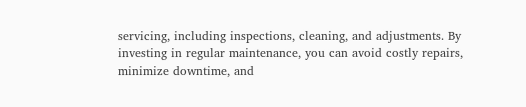servicing, including inspections, cleaning, and adjustments. By investing in regular maintenance, you can avoid costly repairs, minimize downtime, and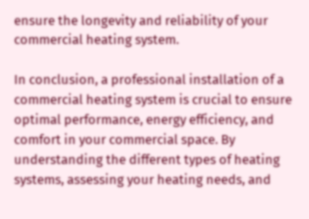ensure the longevity and reliability of your commercial heating system.

In conclusion, a professional installation of a commercial heating system is crucial to ensure optimal performance, energy efficiency, and comfort in your commercial space. By understanding the different types of heating systems, assessing your heating needs, and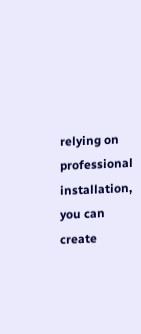relying on professional installation, you can create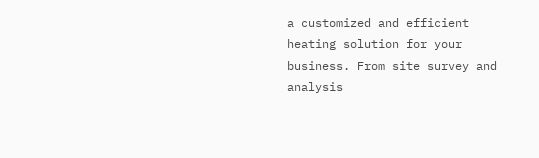a customized and efficient heating solution for your business. From site survey and analysis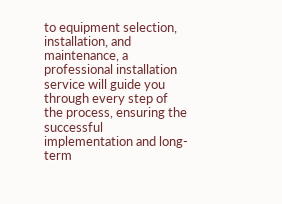to equipment selection, installation, and maintenance, a professional installation service will guide you through every step of the process, ensuring the successful implementation and long-term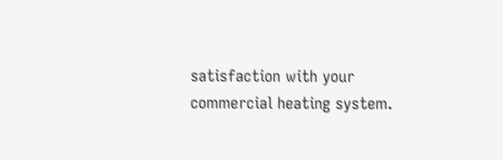satisfaction with your commercial heating system.